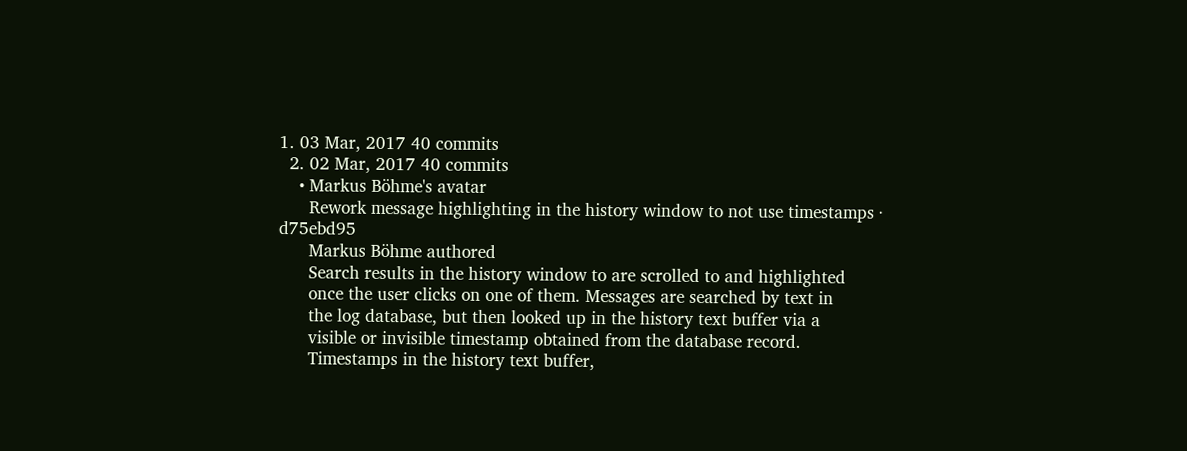1. 03 Mar, 2017 40 commits
  2. 02 Mar, 2017 40 commits
    • Markus Böhme's avatar
      Rework message highlighting in the history window to not use timestamps · d75ebd95
      Markus Böhme authored
      Search results in the history window to are scrolled to and highlighted
      once the user clicks on one of them. Messages are searched by text in
      the log database, but then looked up in the history text buffer via a
      visible or invisible timestamp obtained from the database record.
      Timestamps in the history text buffer,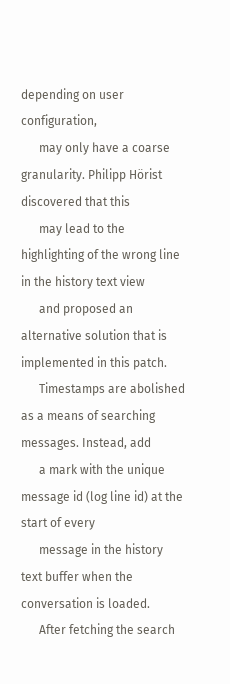depending on user configuration,
      may only have a coarse granularity. Philipp Hörist discovered that this
      may lead to the highlighting of the wrong line in the history text view
      and proposed an alternative solution that is implemented in this patch.
      Timestamps are abolished as a means of searching messages. Instead, add
      a mark with the unique message id (log line id) at the start of every
      message in the history text buffer when the conversation is loaded.
      After fetching the search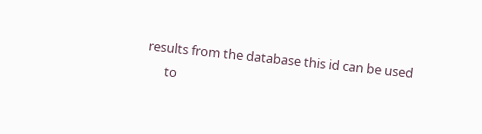results from the database this id can be used
      to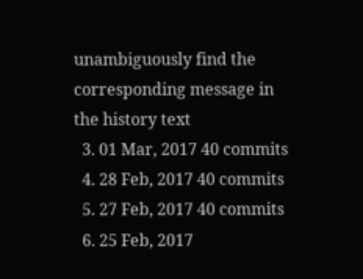unambiguously find the corresponding message in the history text
  3. 01 Mar, 2017 40 commits
  4. 28 Feb, 2017 40 commits
  5. 27 Feb, 2017 40 commits
  6. 25 Feb, 2017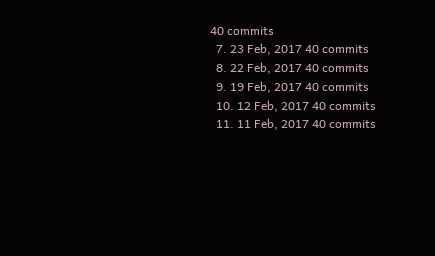40 commits
  7. 23 Feb, 2017 40 commits
  8. 22 Feb, 2017 40 commits
  9. 19 Feb, 2017 40 commits
  10. 12 Feb, 2017 40 commits
  11. 11 Feb, 2017 40 commits